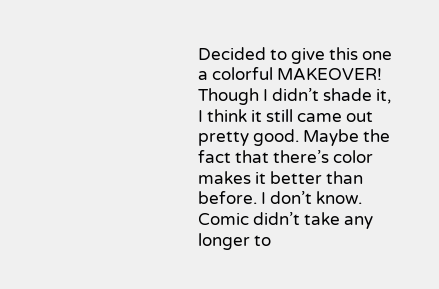Decided to give this one a colorful MAKEOVER! Though I didn’t shade it, I think it still came out pretty good. Maybe the fact that there’s color makes it better than before. I don’t know. Comic didn’t take any longer to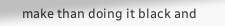make than doing it black and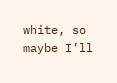white, so maybe I’ll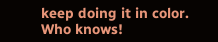keep doing it in color. Who knows!